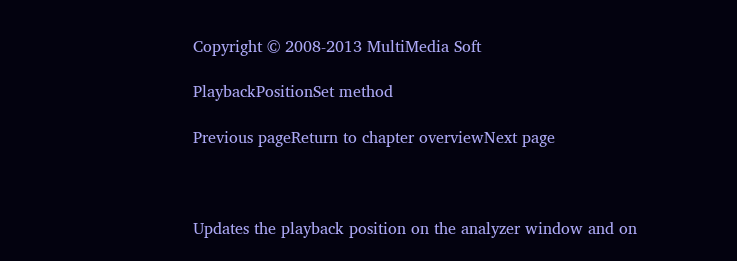Copyright © 2008-2013 MultiMedia Soft

PlaybackPositionSet method

Previous pageReturn to chapter overviewNext page



Updates the playback position on the analyzer window and on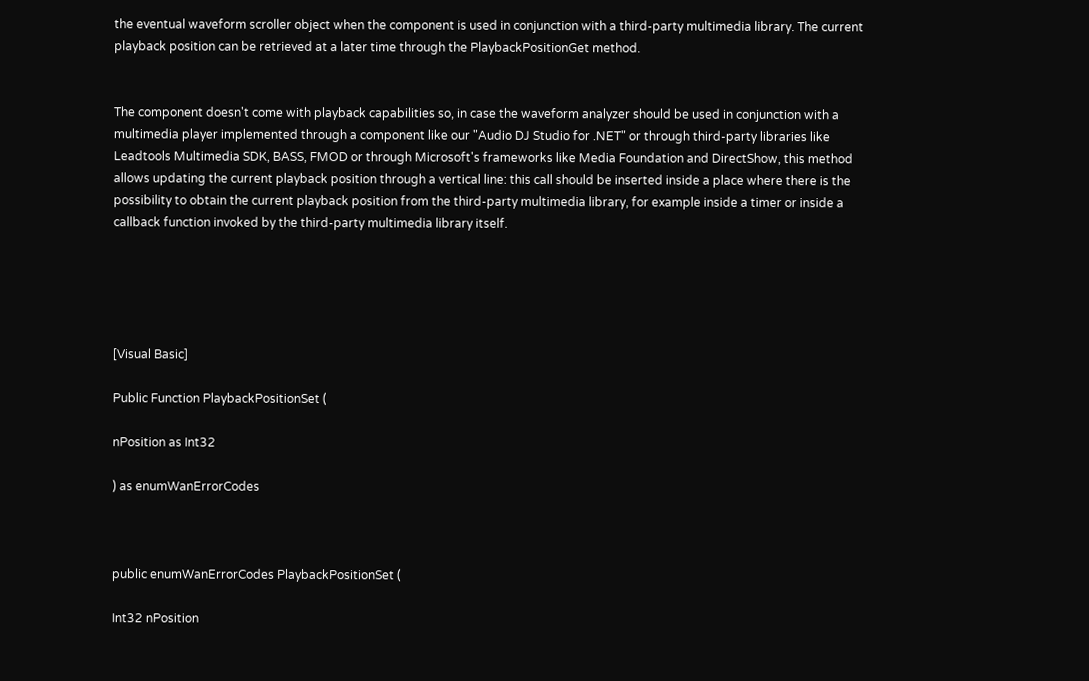the eventual waveform scroller object when the component is used in conjunction with a third-party multimedia library. The current playback position can be retrieved at a later time through the PlaybackPositionGet method.


The component doesn't come with playback capabilities so, in case the waveform analyzer should be used in conjunction with a multimedia player implemented through a component like our "Audio DJ Studio for .NET" or through third-party libraries like Leadtools Multimedia SDK, BASS, FMOD or through Microsoft's frameworks like Media Foundation and DirectShow, this method allows updating the current playback position through a vertical line: this call should be inserted inside a place where there is the possibility to obtain the current playback position from the third-party multimedia library, for example inside a timer or inside a callback function invoked by the third-party multimedia library itself.





[Visual Basic]

Public Function PlaybackPositionSet (

nPosition as Int32

) as enumWanErrorCodes



public enumWanErrorCodes PlaybackPositionSet (

Int32 nPosition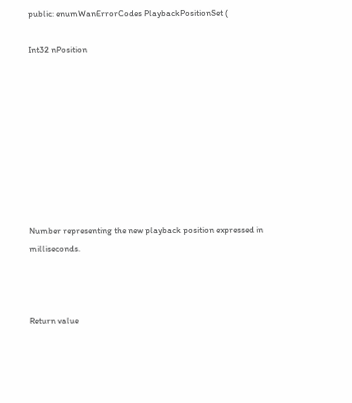public: enumWanErrorCodes PlaybackPositionSet (

Int32 nPosition









Number representing the new playback position expressed in milliseconds.



Return value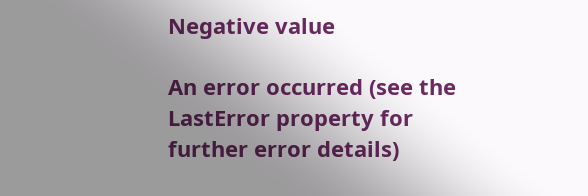Negative value

An error occurred (see the LastError property for further error details)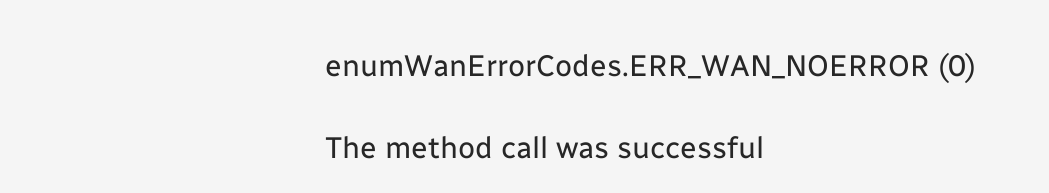enumWanErrorCodes.ERR_WAN_NOERROR (0)

The method call was successful